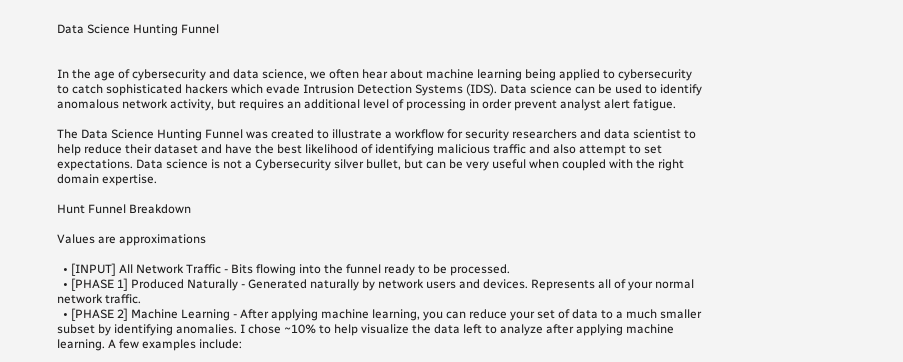Data Science Hunting Funnel


In the age of cybersecurity and data science, we often hear about machine learning being applied to cybersecurity to catch sophisticated hackers which evade Intrusion Detection Systems (IDS). Data science can be used to identify anomalous network activity, but requires an additional level of processing in order prevent analyst alert fatigue.

The Data Science Hunting Funnel was created to illustrate a workflow for security researchers and data scientist to help reduce their dataset and have the best likelihood of identifying malicious traffic and also attempt to set expectations. Data science is not a Cybersecurity silver bullet, but can be very useful when coupled with the right domain expertise.

Hunt Funnel Breakdown

Values are approximations

  • [INPUT] All Network Traffic - Bits flowing into the funnel ready to be processed.
  • [PHASE 1] Produced Naturally - Generated naturally by network users and devices. Represents all of your normal network traffic.
  • [PHASE 2] Machine Learning - After applying machine learning, you can reduce your set of data to a much smaller subset by identifying anomalies. I chose ~10% to help visualize the data left to analyze after applying machine learning. A few examples include: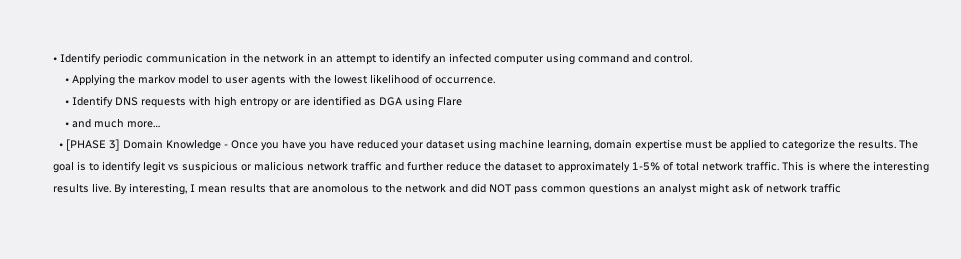• Identify periodic communication in the network in an attempt to identify an infected computer using command and control.
    • Applying the markov model to user agents with the lowest likelihood of occurrence.
    • Identify DNS requests with high entropy or are identified as DGA using Flare
    • and much more…
  • [PHASE 3] Domain Knowledge - Once you have you have reduced your dataset using machine learning, domain expertise must be applied to categorize the results. The goal is to identify legit vs suspicious or malicious network traffic and further reduce the dataset to approximately 1-5% of total network traffic. This is where the interesting results live. By interesting, I mean results that are anomolous to the network and did NOT pass common questions an analyst might ask of network traffic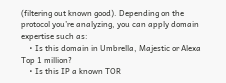(filtering out known good). Depending on the protocol you’re analyzing, you can apply domain expertise such as:
    • Is this domain in Umbrella, Majestic or Alexa Top 1 million?
    • Is this IP a known TOR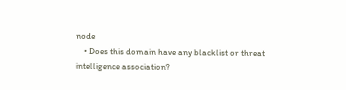node
    • Does this domain have any blacklist or threat intelligence association?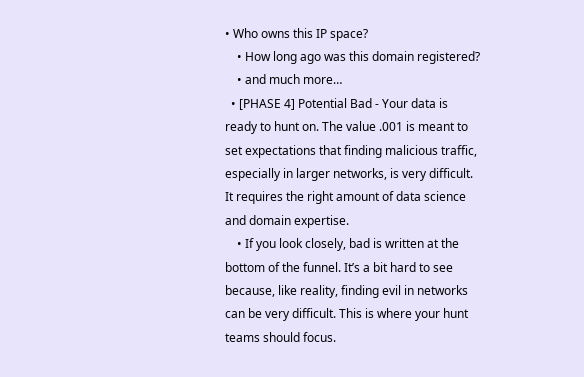• Who owns this IP space?
    • How long ago was this domain registered?
    • and much more…
  • [PHASE 4] Potential Bad - Your data is ready to hunt on. The value .001 is meant to set expectations that finding malicious traffic, especially in larger networks, is very difficult. It requires the right amount of data science and domain expertise.
    • If you look closely, bad is written at the bottom of the funnel. It’s a bit hard to see because, like reality, finding evil in networks can be very difficult. This is where your hunt teams should focus.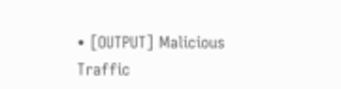• [OUTPUT] Malicious Traffic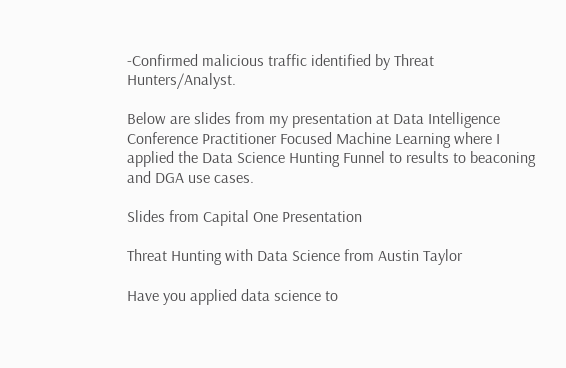-Confirmed malicious traffic identified by Threat Hunters/Analyst.

Below are slides from my presentation at Data Intelligence Conference Practitioner Focused Machine Learning where I applied the Data Science Hunting Funnel to results to beaconing and DGA use cases.

Slides from Capital One Presentation

Threat Hunting with Data Science from Austin Taylor

Have you applied data science to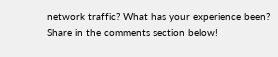network traffic? What has your experience been? Share in the comments section below!